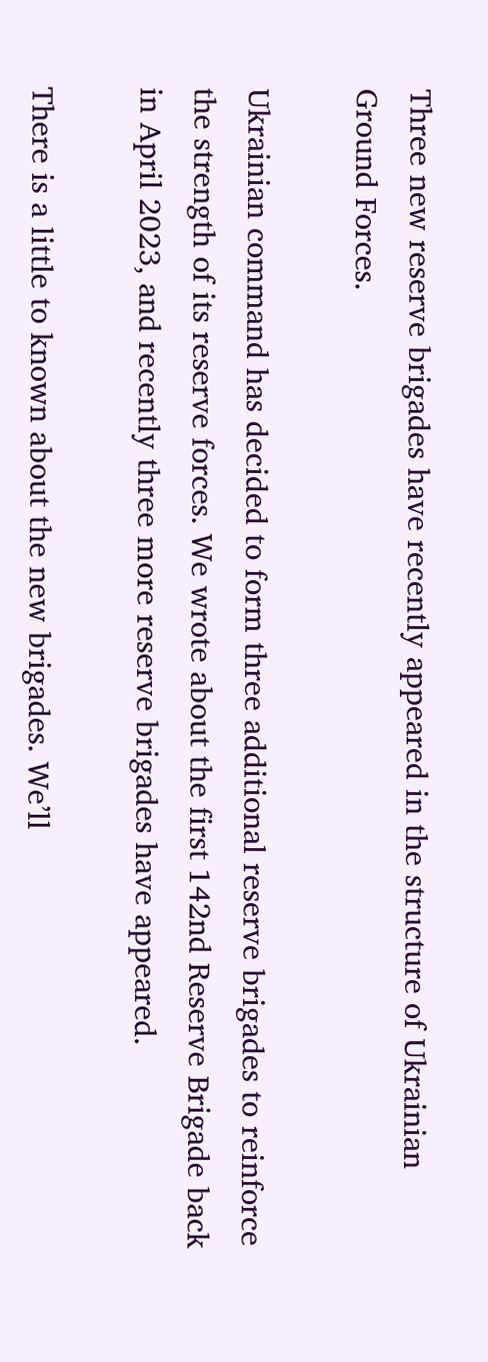Three new reserve brigades have recently appeared in the structure of Ukrainian Ground Forces.

Ukrainian command has decided to form three additional reserve brigades to reinforce the strength of its reserve forces. We wrote about the first 142nd Reserve Brigade back in April 2023, and recently three more reserve brigades have appeared.

There is a little to known about the new brigades. We’ll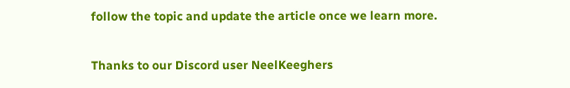follow the topic and update the article once we learn more.

Thanks to our Discord user NeelKeeghers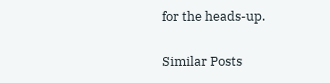for the heads-up.

Similar Posts